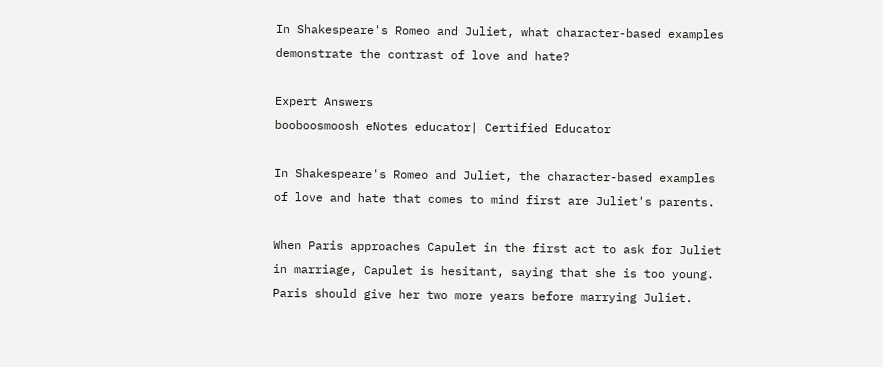In Shakespeare's Romeo and Juliet, what character-based examples demonstrate the contrast of love and hate?

Expert Answers
booboosmoosh eNotes educator| Certified Educator

In Shakespeare's Romeo and Juliet, the character-based examples of love and hate that comes to mind first are Juliet's parents.

When Paris approaches Capulet in the first act to ask for Juliet in marriage, Capulet is hesitant, saying that she is too young. Paris should give her two more years before marrying Juliet.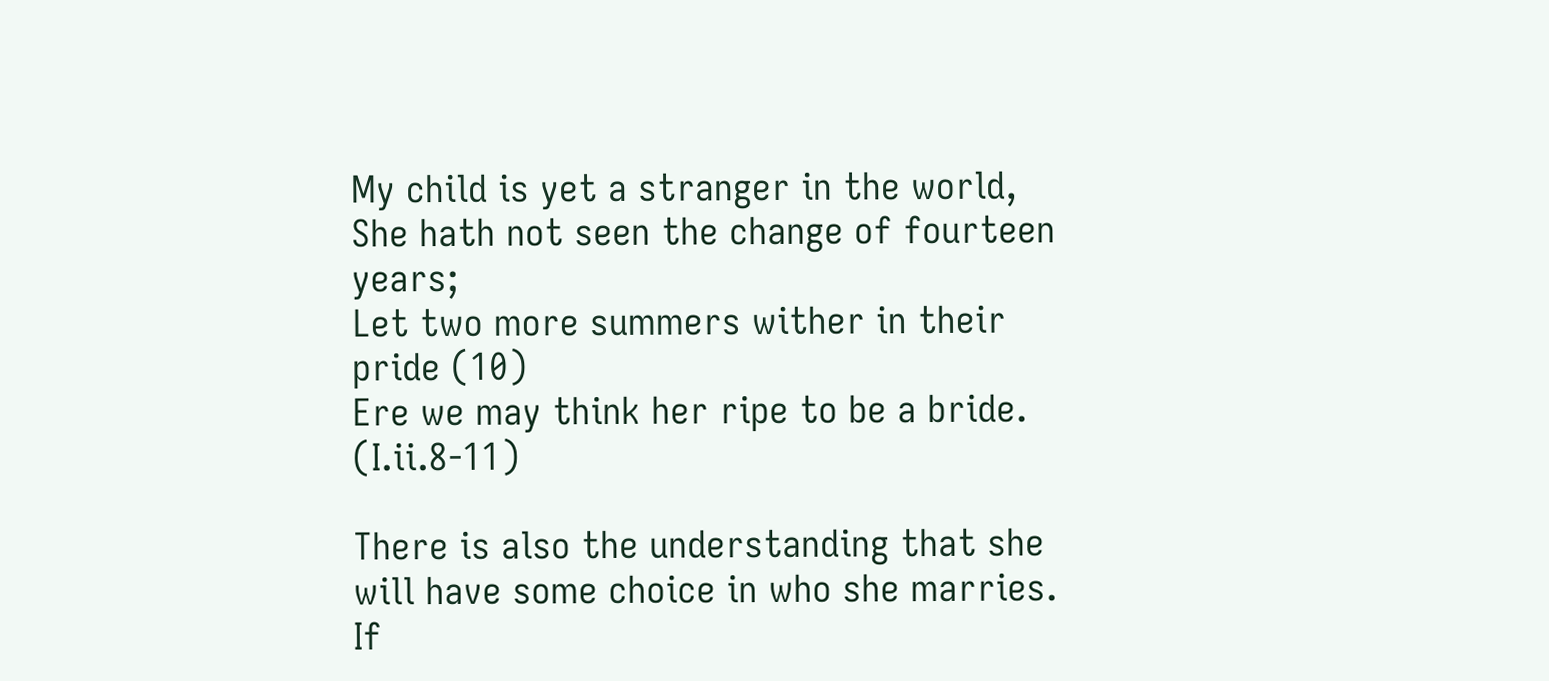My child is yet a stranger in the world,
She hath not seen the change of fourteen years;
Let two more summers wither in their pride (10)
Ere we may think her ripe to be a bride. (I.ii.8-11)

There is also the understanding that she will have some choice in who she marries. If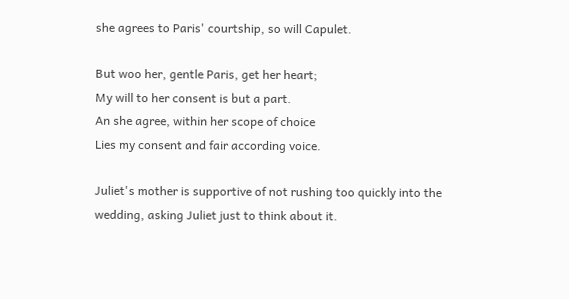she agrees to Paris' courtship, so will Capulet.

But woo her, gentle Paris, get her heart;
My will to her consent is but a part.
An she agree, within her scope of choice
Lies my consent and fair according voice.

Juliet's mother is supportive of not rushing too quickly into the wedding, asking Juliet just to think about it.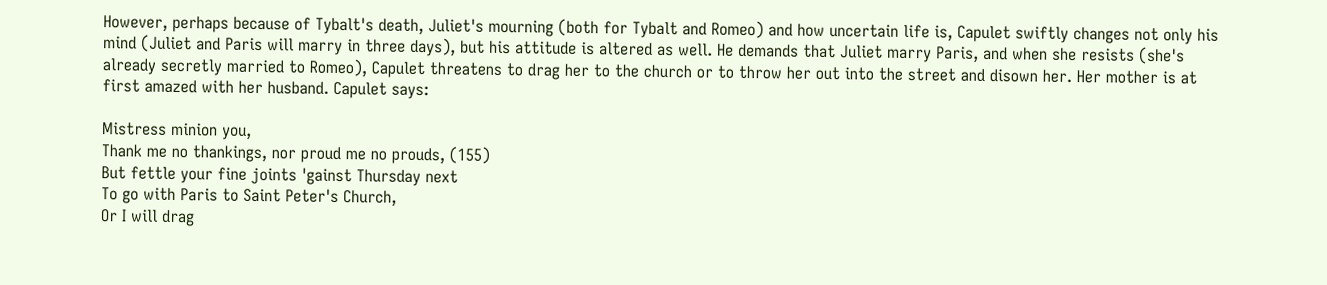However, perhaps because of Tybalt's death, Juliet's mourning (both for Tybalt and Romeo) and how uncertain life is, Capulet swiftly changes not only his mind (Juliet and Paris will marry in three days), but his attitude is altered as well. He demands that Juliet marry Paris, and when she resists (she's already secretly married to Romeo), Capulet threatens to drag her to the church or to throw her out into the street and disown her. Her mother is at first amazed with her husband. Capulet says:

Mistress minion you,
Thank me no thankings, nor proud me no prouds, (155)
But fettle your fine joints 'gainst Thursday next
To go with Paris to Saint Peter's Church,
Or I will drag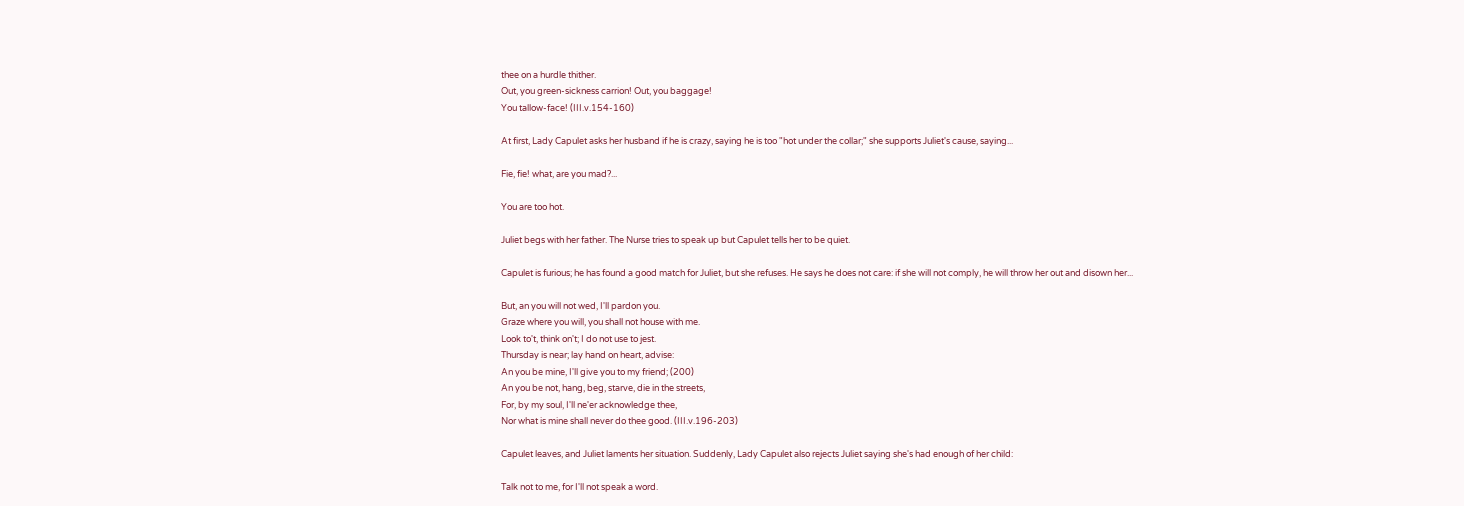thee on a hurdle thither.
Out, you green-sickness carrion! Out, you baggage!
You tallow-face! (III.v.154-160)

At first, Lady Capulet asks her husband if he is crazy, saying he is too "hot under the collar;" she supports Juliet's cause, saying...

Fie, fie! what, are you mad?...

You are too hot.

Juliet begs with her father. The Nurse tries to speak up but Capulet tells her to be quiet.

Capulet is furious; he has found a good match for Juliet, but she refuses. He says he does not care: if she will not comply, he will throw her out and disown her...

But, an you will not wed, I'll pardon you.
Graze where you will, you shall not house with me.
Look to't, think on't; I do not use to jest.
Thursday is near; lay hand on heart, advise:
An you be mine, I'll give you to my friend; (200)
An you be not, hang, beg, starve, die in the streets,
For, by my soul, I'll ne'er acknowledge thee,
Nor what is mine shall never do thee good. (III.v.196-203)

Capulet leaves, and Juliet laments her situation. Suddenly, Lady Capulet also rejects Juliet saying she's had enough of her child:

Talk not to me, for I'll not speak a word.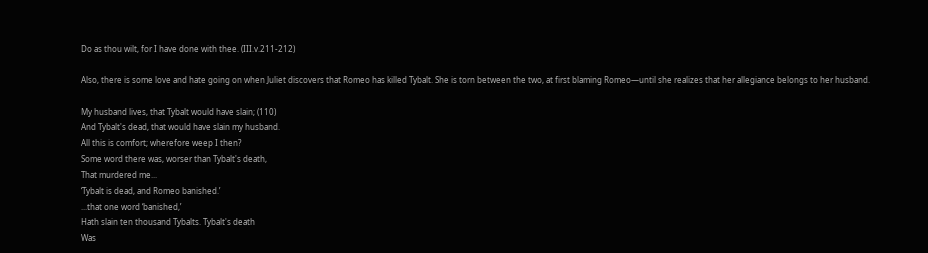Do as thou wilt, for I have done with thee. (III.v.211-212)

Also, there is some love and hate going on when Juliet discovers that Romeo has killed Tybalt. She is torn between the two, at first blaming Romeo—until she realizes that her allegiance belongs to her husband.

My husband lives, that Tybalt would have slain; (110)
And Tybalt's dead, that would have slain my husband.
All this is comfort; wherefore weep I then?
Some word there was, worser than Tybalt's death,
That murdered me...
‘Tybalt is dead, and Romeo banished.’
...that one word ‘banished,’
Hath slain ten thousand Tybalts. Tybalt's death
Was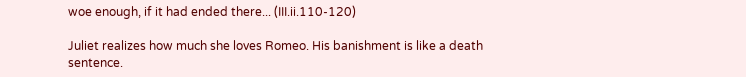woe enough, if it had ended there... (III.ii.110-120)

Juliet realizes how much she loves Romeo. His banishment is like a death sentence.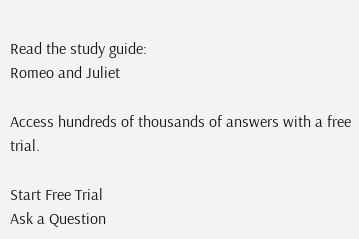Read the study guide:
Romeo and Juliet

Access hundreds of thousands of answers with a free trial.

Start Free Trial
Ask a Question